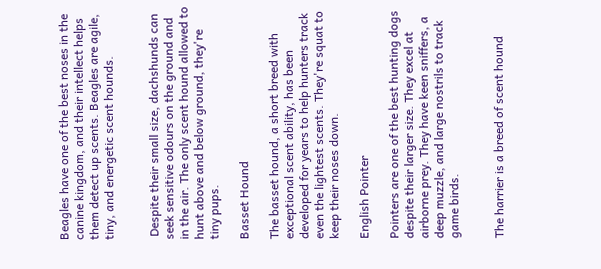Beagles have one of the best noses in the canine kingdom, and their intellect helps them detect up scents. Beagles are agile, tiny, and energetic scent hounds.


 Despite their small size, dachshunds can seek sensitive odours on the ground and in the air. The only scent hound allowed to hunt above and below ground, they're tiny pups.

Basset Hound

The basset hound, a short breed with exceptional scent ability, has been developed for years to help hunters track even the lightest scents. They're squat to keep their noses down.

English Pointer

Pointers are one of the best hunting dogs despite their larger size. They excel at airborne prey. They have keen sniffers, a deep muzzle, and large nostrils to track game birds.


The harrier is a breed of scent hound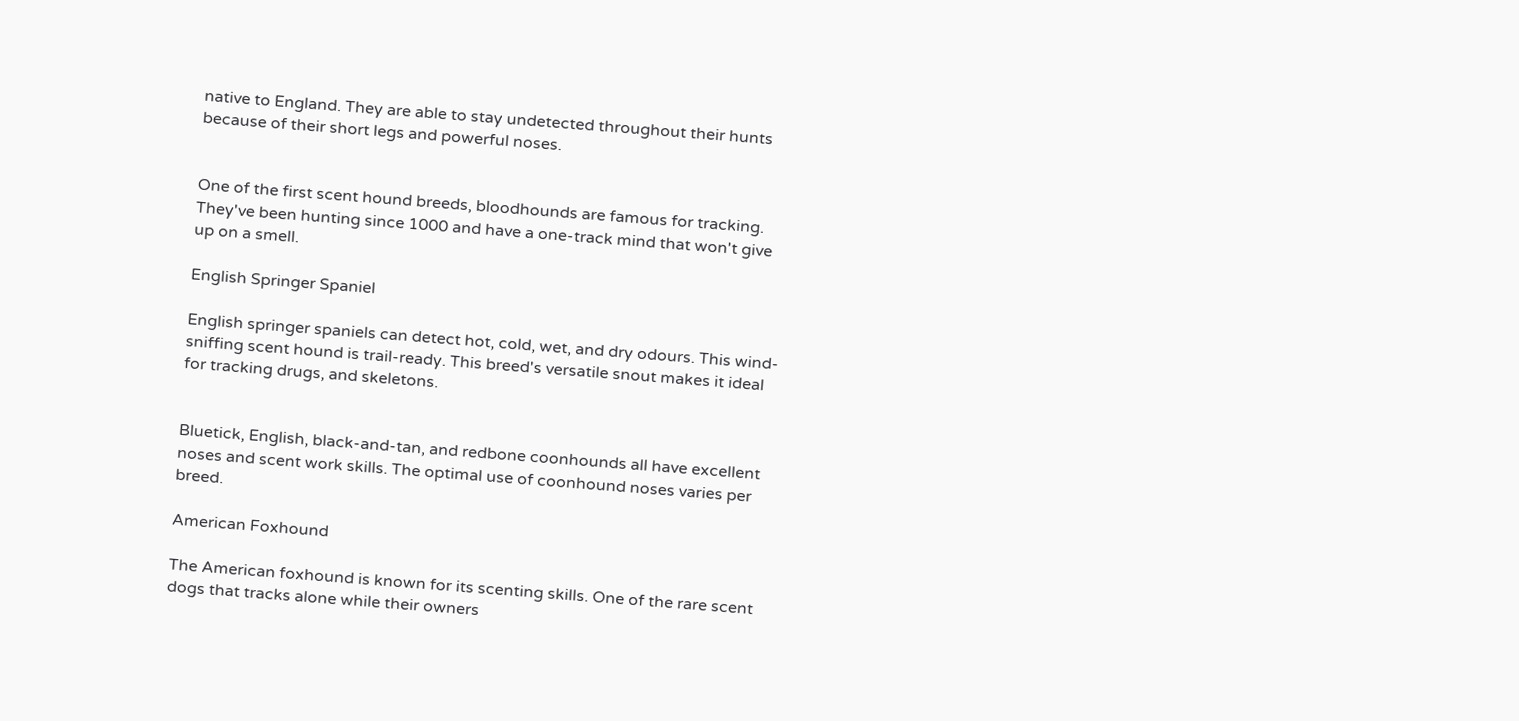native to England. They are able to stay undetected throughout their hunts because of their short legs and powerful noses.


One of the first scent hound breeds, bloodhounds are famous for tracking. They've been hunting since 1000 and have a one-track mind that won't give up on a smell.

English Springer Spaniel

English springer spaniels can detect hot, cold, wet, and dry odours. This wind-sniffing scent hound is trail-ready. This breed's versatile snout makes it ideal for tracking drugs, and skeletons.


Bluetick, English, black-and-tan, and redbone coonhounds all have excellent noses and scent work skills. The optimal use of coonhound noses varies per breed.

American Foxhound

The American foxhound is known for its scenting skills. One of the rare scent dogs that tracks alone while their owners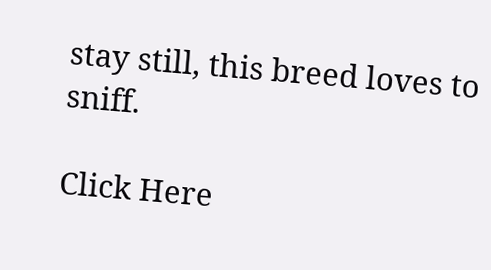stay still, this breed loves to sniff.

Click Here